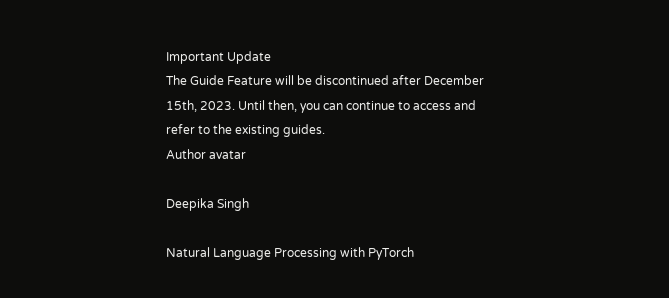Important Update
The Guide Feature will be discontinued after December 15th, 2023. Until then, you can continue to access and refer to the existing guides.
Author avatar

Deepika Singh

Natural Language Processing with PyTorch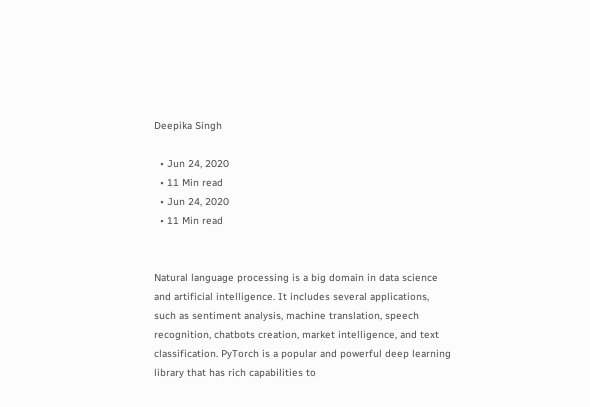Deepika Singh

  • Jun 24, 2020
  • 11 Min read
  • Jun 24, 2020
  • 11 Min read


Natural language processing is a big domain in data science and artificial intelligence. It includes several applications, such as sentiment analysis, machine translation, speech recognition, chatbots creation, market intelligence, and text classification. PyTorch is a popular and powerful deep learning library that has rich capabilities to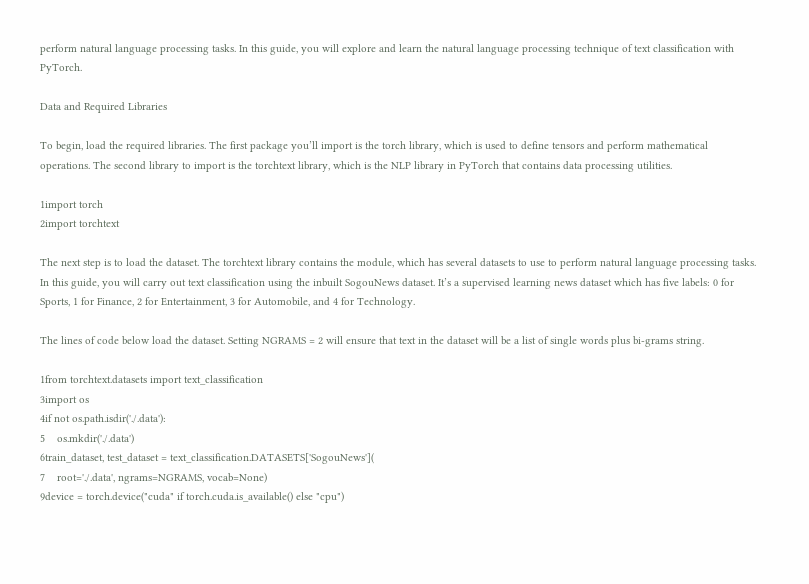perform natural language processing tasks. In this guide, you will explore and learn the natural language processing technique of text classification with PyTorch.

Data and Required Libraries

To begin, load the required libraries. The first package you’ll import is the torch library, which is used to define tensors and perform mathematical operations. The second library to import is the torchtext library, which is the NLP library in PyTorch that contains data processing utilities.

1import torch
2import torchtext

The next step is to load the dataset. The torchtext library contains the module, which has several datasets to use to perform natural language processing tasks. In this guide, you will carry out text classification using the inbuilt SogouNews dataset. It’s a supervised learning news dataset which has five labels: 0 for Sports, 1 for Finance, 2 for Entertainment, 3 for Automobile, and 4 for Technology.

The lines of code below load the dataset. Setting NGRAMS = 2 will ensure that text in the dataset will be a list of single words plus bi-grams string.

1from torchtext.datasets import text_classification
3import os
4if not os.path.isdir('./.data'):
5    os.mkdir('./.data')
6train_dataset, test_dataset = text_classification.DATASETS['SogouNews'](
7    root='./.data', ngrams=NGRAMS, vocab=None)
9device = torch.device("cuda" if torch.cuda.is_available() else "cpu")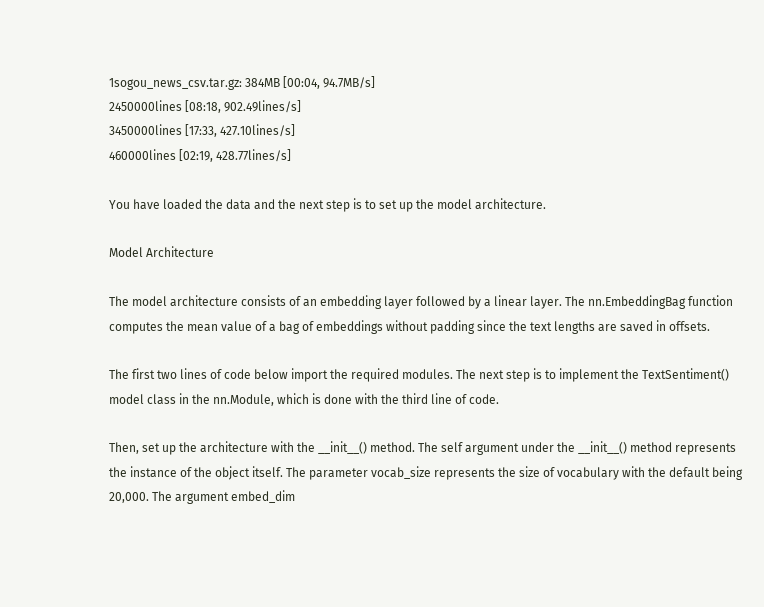1sogou_news_csv.tar.gz: 384MB [00:04, 94.7MB/s]
2450000lines [08:18, 902.49lines/s]
3450000lines [17:33, 427.10lines/s]
460000lines [02:19, 428.77lines/s]

You have loaded the data and the next step is to set up the model architecture.

Model Architecture

The model architecture consists of an embedding layer followed by a linear layer. The nn.EmbeddingBag function computes the mean value of a bag of embeddings without padding since the text lengths are saved in offsets.

The first two lines of code below import the required modules. The next step is to implement the TextSentiment() model class in the nn.Module, which is done with the third line of code.

Then, set up the architecture with the __init__() method. The self argument under the __init__() method represents the instance of the object itself. The parameter vocab_size represents the size of vocabulary with the default being 20,000. The argument embed_dim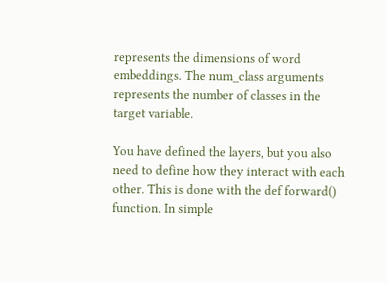represents the dimensions of word embeddings. The num_class arguments represents the number of classes in the target variable.

You have defined the layers, but you also need to define how they interact with each other. This is done with the def forward() function. In simple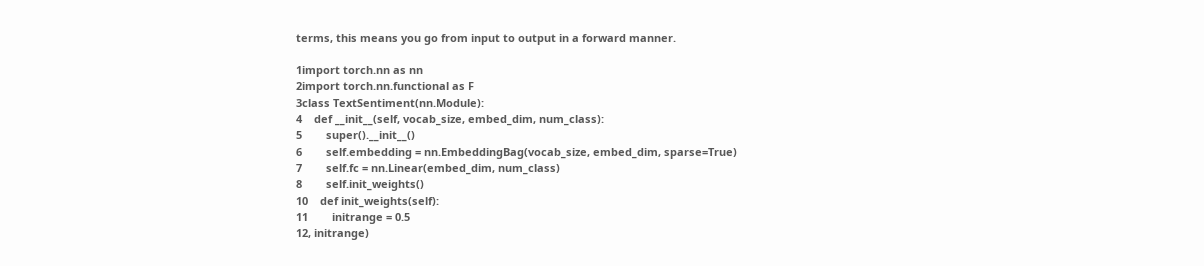terms, this means you go from input to output in a forward manner.

1import torch.nn as nn
2import torch.nn.functional as F
3class TextSentiment(nn.Module):
4    def __init__(self, vocab_size, embed_dim, num_class):
5        super().__init__()
6        self.embedding = nn.EmbeddingBag(vocab_size, embed_dim, sparse=True)
7        self.fc = nn.Linear(embed_dim, num_class)
8        self.init_weights()
10    def init_weights(self):
11        initrange = 0.5
12, initrange)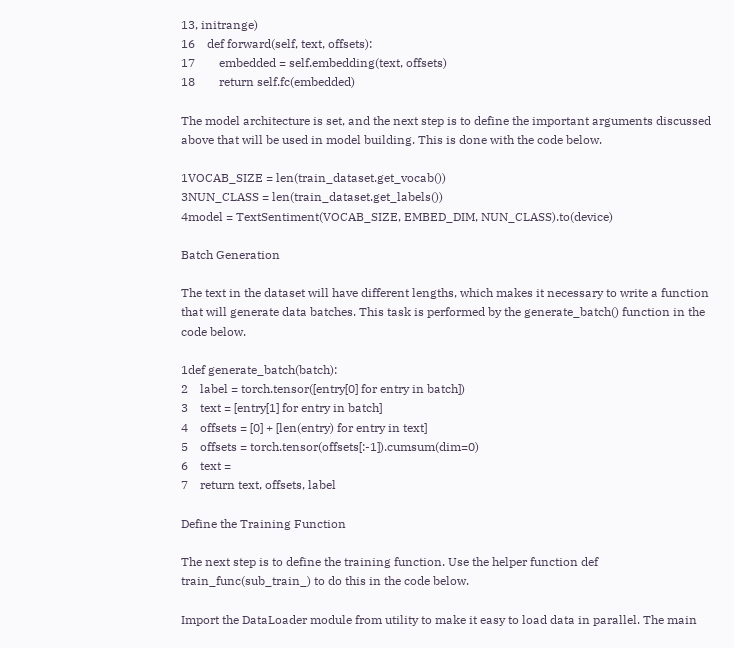13, initrange)
16    def forward(self, text, offsets):
17        embedded = self.embedding(text, offsets)
18        return self.fc(embedded)

The model architecture is set, and the next step is to define the important arguments discussed above that will be used in model building. This is done with the code below.

1VOCAB_SIZE = len(train_dataset.get_vocab())
3NUN_CLASS = len(train_dataset.get_labels())
4model = TextSentiment(VOCAB_SIZE, EMBED_DIM, NUN_CLASS).to(device)

Batch Generation

The text in the dataset will have different lengths, which makes it necessary to write a function that will generate data batches. This task is performed by the generate_batch() function in the code below.

1def generate_batch(batch):
2    label = torch.tensor([entry[0] for entry in batch])
3    text = [entry[1] for entry in batch]
4    offsets = [0] + [len(entry) for entry in text]
5    offsets = torch.tensor(offsets[:-1]).cumsum(dim=0)
6    text =
7    return text, offsets, label

Define the Training Function

The next step is to define the training function. Use the helper function def train_func(sub_train_) to do this in the code below.

Import the DataLoader module from utility to make it easy to load data in parallel. The main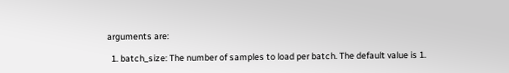arguments are:

  1. batch_size: The number of samples to load per batch. The default value is 1.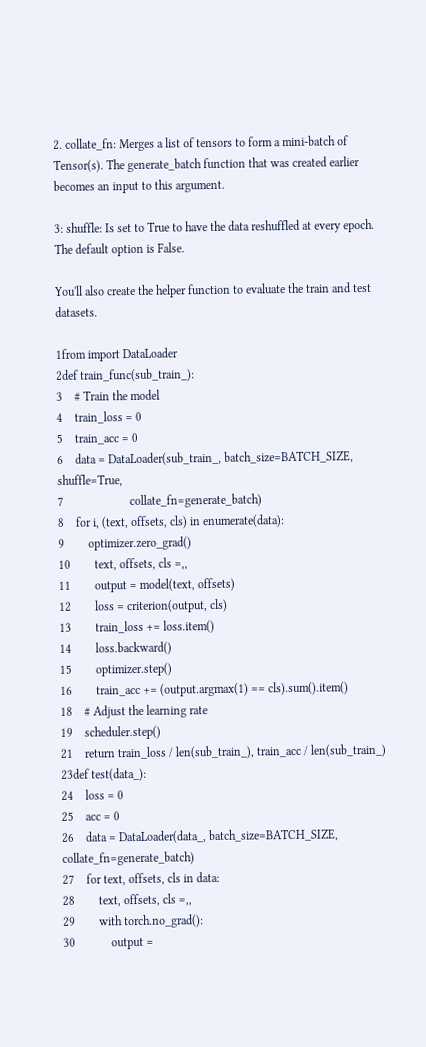2. collate_fn: Merges a list of tensors to form a mini-batch of Tensor(s). The generate_batch function that was created earlier becomes an input to this argument.

3: shuffle: Is set to True to have the data reshuffled at every epoch. The default option is False.

You'll also create the helper function to evaluate the train and test datasets.

1from import DataLoader
2def train_func(sub_train_):
3    # Train the model
4    train_loss = 0
5    train_acc = 0
6    data = DataLoader(sub_train_, batch_size=BATCH_SIZE, shuffle=True,
7                      collate_fn=generate_batch)
8    for i, (text, offsets, cls) in enumerate(data):
9        optimizer.zero_grad()
10        text, offsets, cls =,,
11        output = model(text, offsets)
12        loss = criterion(output, cls)
13        train_loss += loss.item()
14        loss.backward()
15        optimizer.step()
16        train_acc += (output.argmax(1) == cls).sum().item()
18    # Adjust the learning rate
19    scheduler.step()
21    return train_loss / len(sub_train_), train_acc / len(sub_train_)
23def test(data_):
24    loss = 0
25    acc = 0
26    data = DataLoader(data_, batch_size=BATCH_SIZE, collate_fn=generate_batch)
27    for text, offsets, cls in data:
28        text, offsets, cls =,,
29        with torch.no_grad():
30            output =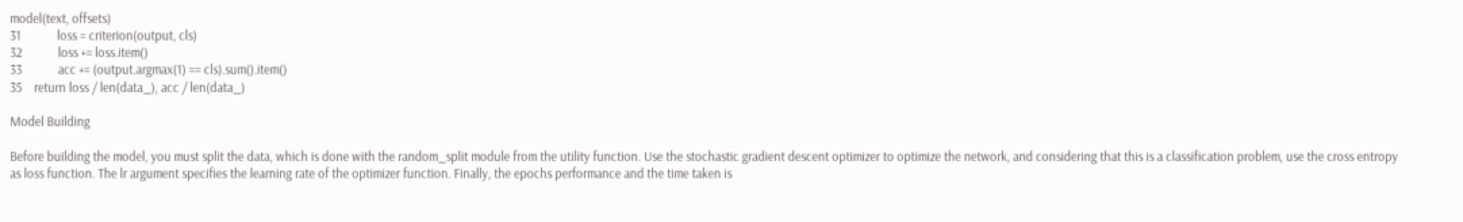model(text, offsets)
31            loss = criterion(output, cls)
32            loss += loss.item()
33            acc += (output.argmax(1) == cls).sum().item()
35    return loss / len(data_), acc / len(data_)

Model Building

Before building the model, you must split the data, which is done with the random_split module from the utility function. Use the stochastic gradient descent optimizer to optimize the network, and considering that this is a classification problem, use the cross entropy as loss function. The lr argument specifies the learning rate of the optimizer function. Finally, the epochs performance and the time taken is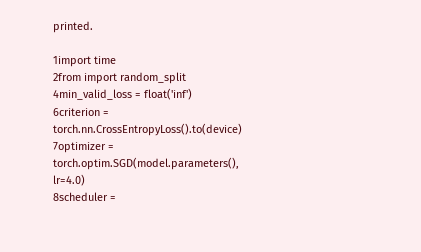printed.

1import time
2from import random_split
4min_valid_loss = float('inf')
6criterion = torch.nn.CrossEntropyLoss().to(device)
7optimizer = torch.optim.SGD(model.parameters(), lr=4.0)
8scheduler =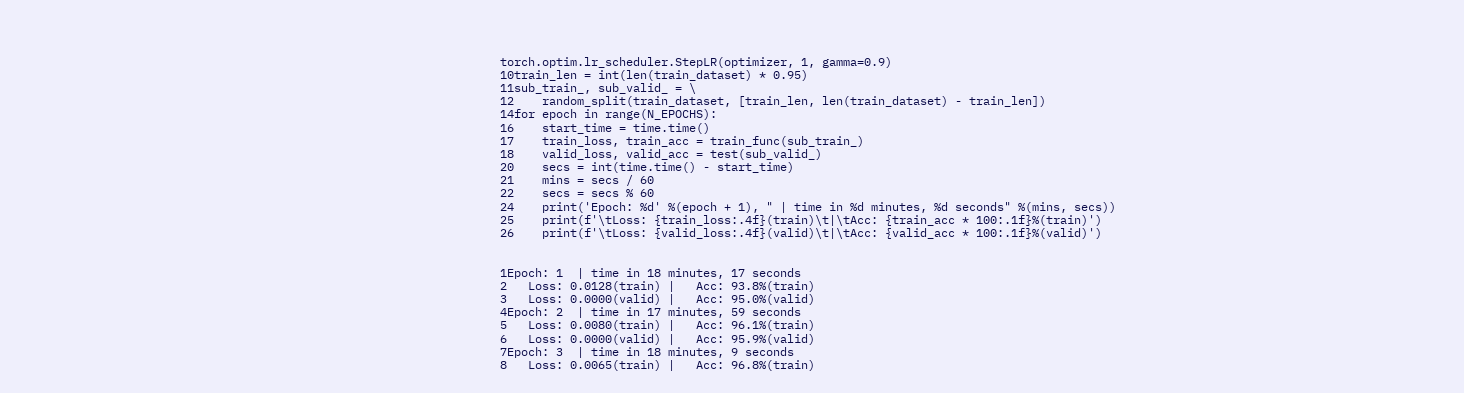torch.optim.lr_scheduler.StepLR(optimizer, 1, gamma=0.9)
10train_len = int(len(train_dataset) * 0.95)
11sub_train_, sub_valid_ = \
12    random_split(train_dataset, [train_len, len(train_dataset) - train_len])
14for epoch in range(N_EPOCHS):
16    start_time = time.time()
17    train_loss, train_acc = train_func(sub_train_)
18    valid_loss, valid_acc = test(sub_valid_)
20    secs = int(time.time() - start_time)
21    mins = secs / 60
22    secs = secs % 60
24    print('Epoch: %d' %(epoch + 1), " | time in %d minutes, %d seconds" %(mins, secs))
25    print(f'\tLoss: {train_loss:.4f}(train)\t|\tAcc: {train_acc * 100:.1f}%(train)')
26    print(f'\tLoss: {valid_loss:.4f}(valid)\t|\tAcc: {valid_acc * 100:.1f}%(valid)')


1Epoch: 1  | time in 18 minutes, 17 seconds
2   Loss: 0.0128(train) |   Acc: 93.8%(train)
3   Loss: 0.0000(valid) |   Acc: 95.0%(valid)
4Epoch: 2  | time in 17 minutes, 59 seconds
5   Loss: 0.0080(train) |   Acc: 96.1%(train)
6   Loss: 0.0000(valid) |   Acc: 95.9%(valid)
7Epoch: 3  | time in 18 minutes, 9 seconds
8   Loss: 0.0065(train) |   Acc: 96.8%(train)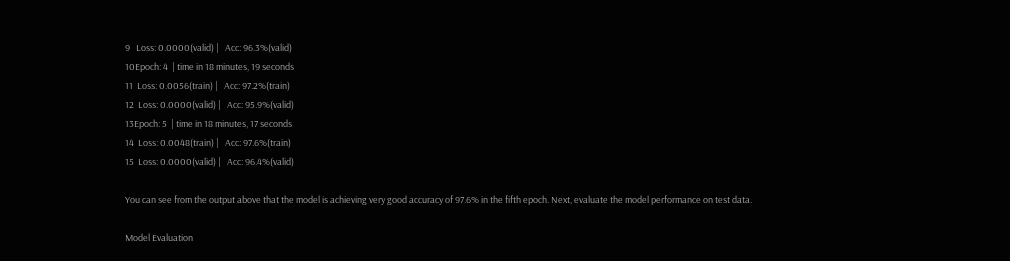9   Loss: 0.0000(valid) |   Acc: 96.3%(valid)
10Epoch: 4  | time in 18 minutes, 19 seconds
11  Loss: 0.0056(train) |   Acc: 97.2%(train)
12  Loss: 0.0000(valid) |   Acc: 95.9%(valid)
13Epoch: 5  | time in 18 minutes, 17 seconds
14  Loss: 0.0048(train) |   Acc: 97.6%(train)
15  Loss: 0.0000(valid) |   Acc: 96.4%(valid)

You can see from the output above that the model is achieving very good accuracy of 97.6% in the fifth epoch. Next, evaluate the model performance on test data.

Model Evaluation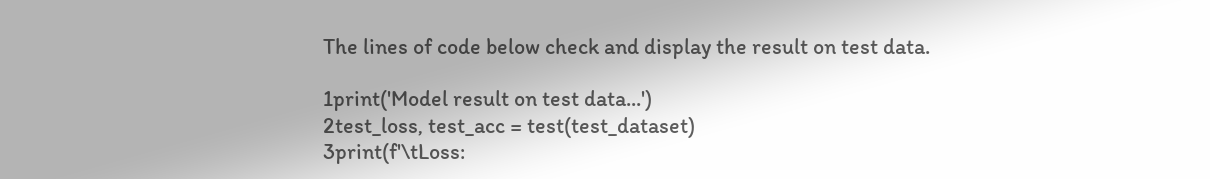The lines of code below check and display the result on test data.

1print('Model result on test data...')
2test_loss, test_acc = test(test_dataset)
3print(f'\tLoss: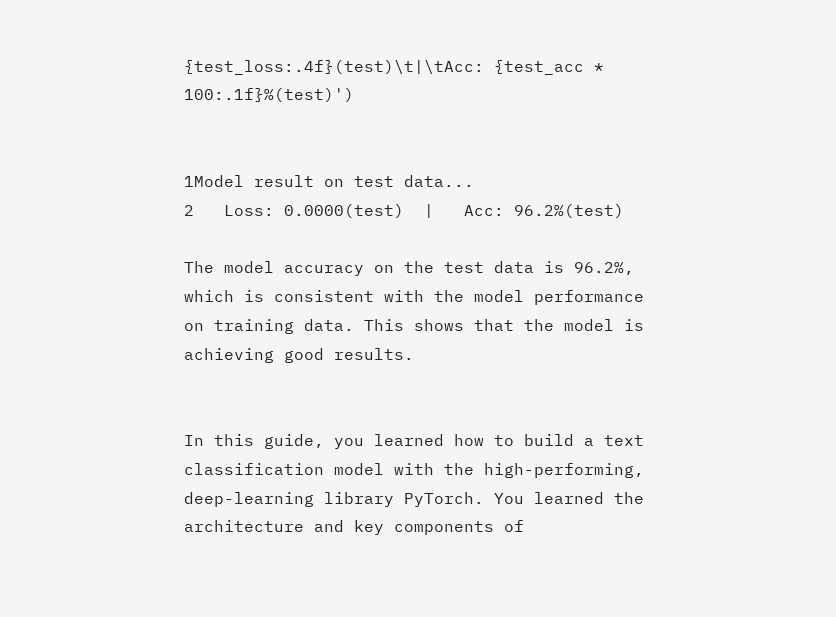{test_loss:.4f}(test)\t|\tAcc: {test_acc * 100:.1f}%(test)')


1Model result on test data...
2   Loss: 0.0000(test)  |   Acc: 96.2%(test)

The model accuracy on the test data is 96.2%, which is consistent with the model performance on training data. This shows that the model is achieving good results.


In this guide, you learned how to build a text classification model with the high-performing, deep-learning library PyTorch. You learned the architecture and key components of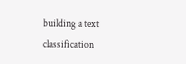building a text classification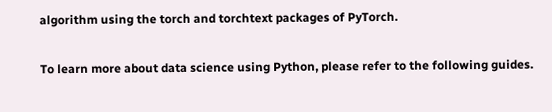algorithm using the torch and torchtext packages of PyTorch.

To learn more about data science using Python, please refer to the following guides.